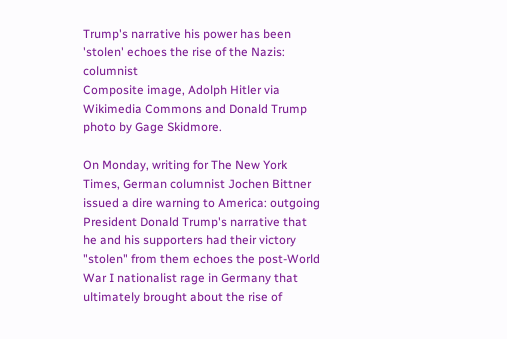Trump's narrative his power has been 'stolen' echoes the rise of the Nazis: columnist
Composite image, Adolph Hitler via Wikimedia Commons and Donald Trump photo by Gage Skidmore.

On Monday, writing for The New York Times, German columnist Jochen Bittner issued a dire warning to America: outgoing President Donald Trump's narrative that he and his supporters had their victory "stolen" from them echoes the post-World War I nationalist rage in Germany that ultimately brought about the rise of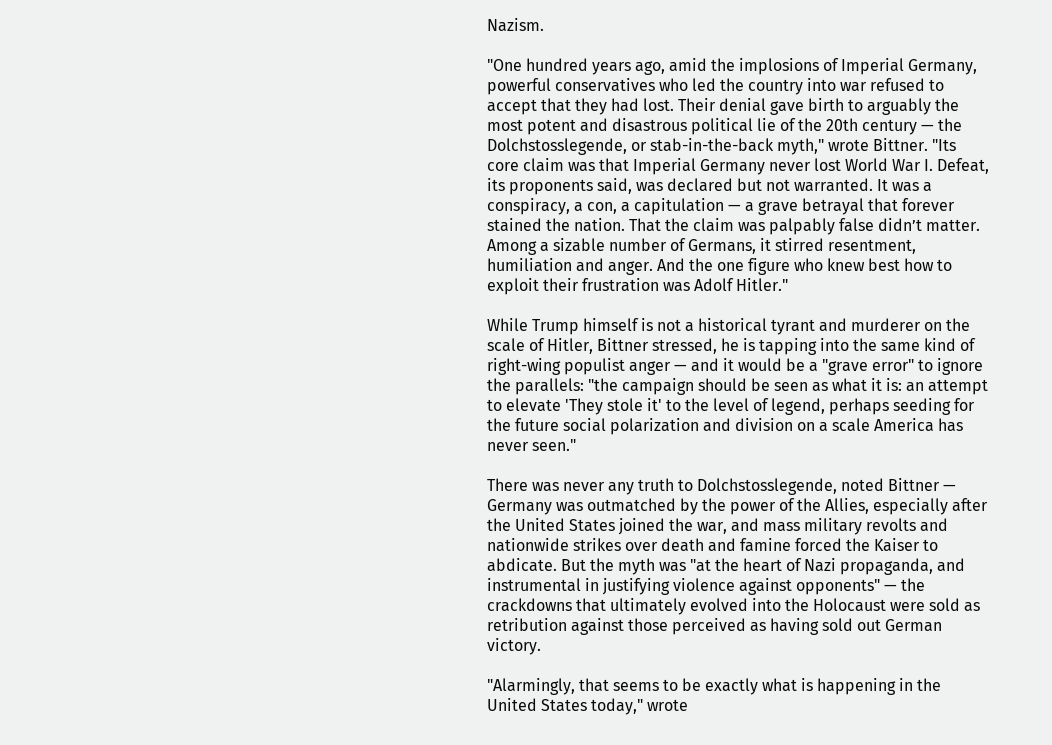Nazism.

"One hundred years ago, amid the implosions of Imperial Germany, powerful conservatives who led the country into war refused to accept that they had lost. Their denial gave birth to arguably the most potent and disastrous political lie of the 20th century — the Dolchstosslegende, or stab-in-the-back myth," wrote Bittner. "Its core claim was that Imperial Germany never lost World War I. Defeat, its proponents said, was declared but not warranted. It was a conspiracy, a con, a capitulation — a grave betrayal that forever stained the nation. That the claim was palpably false didn’t matter. Among a sizable number of Germans, it stirred resentment, humiliation and anger. And the one figure who knew best how to exploit their frustration was Adolf Hitler."

While Trump himself is not a historical tyrant and murderer on the scale of Hitler, Bittner stressed, he is tapping into the same kind of right-wing populist anger — and it would be a "grave error" to ignore the parallels: "the campaign should be seen as what it is: an attempt to elevate 'They stole it' to the level of legend, perhaps seeding for the future social polarization and division on a scale America has never seen."

There was never any truth to Dolchstosslegende, noted Bittner — Germany was outmatched by the power of the Allies, especially after the United States joined the war, and mass military revolts and nationwide strikes over death and famine forced the Kaiser to abdicate. But the myth was "at the heart of Nazi propaganda, and instrumental in justifying violence against opponents" — the crackdowns that ultimately evolved into the Holocaust were sold as retribution against those perceived as having sold out German victory.

"Alarmingly, that seems to be exactly what is happening in the United States today," wrote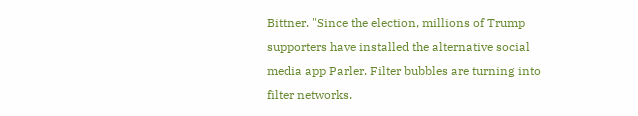Bittner. "Since the election, millions of Trump supporters have installed the alternative social media app Parler. Filter bubbles are turning into filter networks.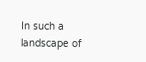In such a landscape of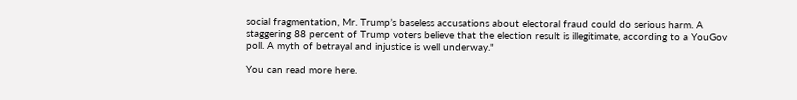social fragmentation, Mr. Trump’s baseless accusations about electoral fraud could do serious harm. A staggering 88 percent of Trump voters believe that the election result is illegitimate, according to a YouGov poll. A myth of betrayal and injustice is well underway."

You can read more here.